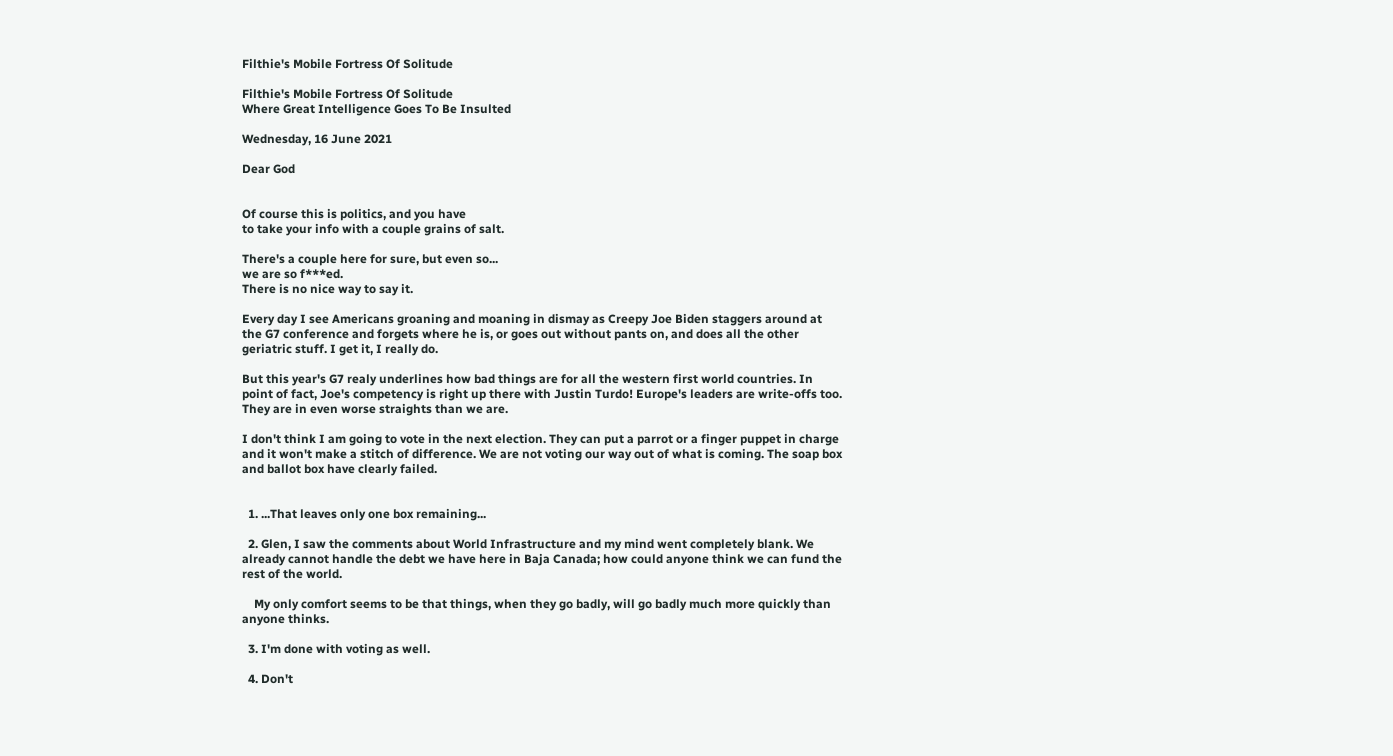Filthie's Mobile Fortress Of Solitude

Filthie's Mobile Fortress Of Solitude
Where Great Intelligence Goes To Be Insulted

Wednesday, 16 June 2021

Dear God


Of course this is politics, and you have
to take your info with a couple grains of salt.

There's a couple here for sure, but even so...
we are so f***ed.
There is no nice way to say it.

Every day I see Americans groaning and moaning in dismay as Creepy Joe Biden staggers around at the G7 conference and forgets where he is, or goes out without pants on, and does all the other geriatric stuff. I get it, I really do.

But this year's G7 realy underlines how bad things are for all the western first world countries. In point of fact, Joe's competency is right up there with Justin Turdo! Europe's leaders are write-offs too. They are in even worse straights than we are.

I don't think I am going to vote in the next election. They can put a parrot or a finger puppet in charge and it won't make a stitch of difference. We are not voting our way out of what is coming. The soap box and ballot box have clearly failed.


  1. ...That leaves only one box remaining...

  2. Glen, I saw the comments about World Infrastructure and my mind went completely blank. We already cannot handle the debt we have here in Baja Canada; how could anyone think we can fund the rest of the world.

    My only comfort seems to be that things, when they go badly, will go badly much more quickly than anyone thinks.

  3. I'm done with voting as well.

  4. Don't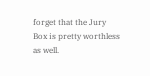forget that the Jury Box is pretty worthless as well.